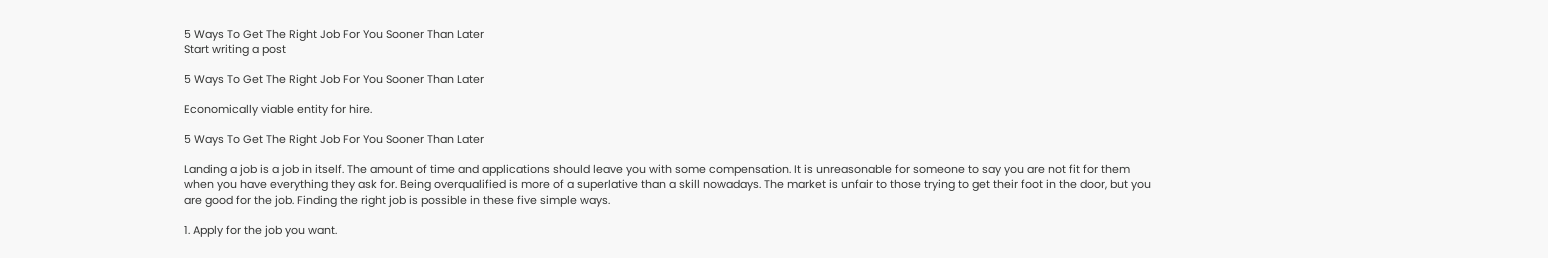5 Ways To Get The Right Job For You Sooner Than Later
Start writing a post

5 Ways To Get The Right Job For You Sooner Than Later

Economically viable entity for hire.

5 Ways To Get The Right Job For You Sooner Than Later

Landing a job is a job in itself. The amount of time and applications should leave you with some compensation. It is unreasonable for someone to say you are not fit for them when you have everything they ask for. Being overqualified is more of a superlative than a skill nowadays. The market is unfair to those trying to get their foot in the door, but you are good for the job. Finding the right job is possible in these five simple ways.

1. Apply for the job you want.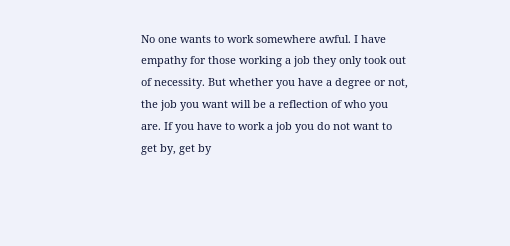No one wants to work somewhere awful. I have empathy for those working a job they only took out of necessity. But whether you have a degree or not, the job you want will be a reflection of who you are. If you have to work a job you do not want to get by, get by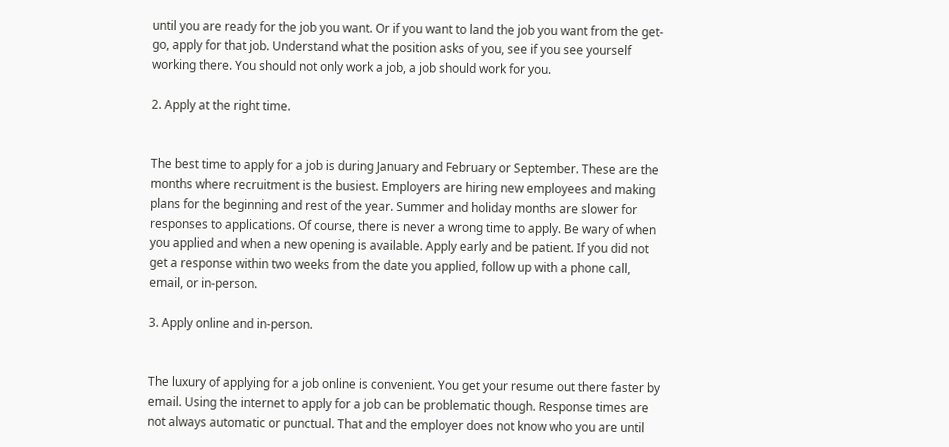until you are ready for the job you want. Or if you want to land the job you want from the get-go, apply for that job. Understand what the position asks of you, see if you see yourself working there. You should not only work a job, a job should work for you.

2. Apply at the right time.


The best time to apply for a job is during January and February or September. These are the months where recruitment is the busiest. Employers are hiring new employees and making plans for the beginning and rest of the year. Summer and holiday months are slower for responses to applications. Of course, there is never a wrong time to apply. Be wary of when you applied and when a new opening is available. Apply early and be patient. If you did not get a response within two weeks from the date you applied, follow up with a phone call, email, or in-person.

3. Apply online and in-person.


The luxury of applying for a job online is convenient. You get your resume out there faster by email. Using the internet to apply for a job can be problematic though. Response times are not always automatic or punctual. That and the employer does not know who you are until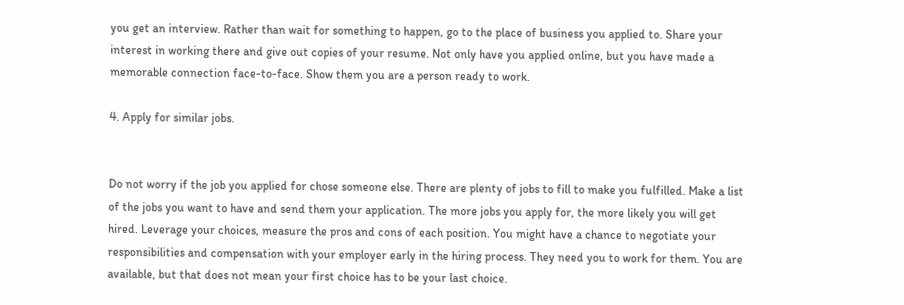you get an interview. Rather than wait for something to happen, go to the place of business you applied to. Share your interest in working there and give out copies of your resume. Not only have you applied online, but you have made a memorable connection face-to-face. Show them you are a person ready to work.

4. Apply for similar jobs.


Do not worry if the job you applied for chose someone else. There are plenty of jobs to fill to make you fulfilled. Make a list of the jobs you want to have and send them your application. The more jobs you apply for, the more likely you will get hired. Leverage your choices, measure the pros and cons of each position. You might have a chance to negotiate your responsibilities and compensation with your employer early in the hiring process. They need you to work for them. You are available, but that does not mean your first choice has to be your last choice.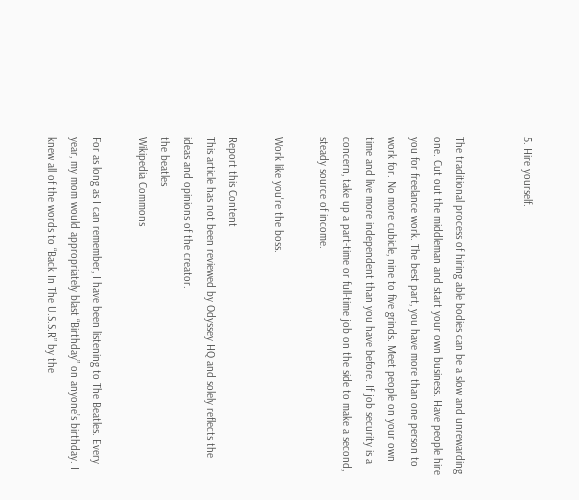5. Hire yourself.


The traditional process of hiring able bodies can be a slow and unrewarding one. Cut out the middleman and start your own business. Have people hire you for freelance work. The best part, you have more than one person to work for. No more cubicle, nine to five grinds. Meet people on your own time and live more independent than you have before. If job security is a concern, take up a part-time or full-time job on the side to make a second, steady source of income.

Work like you're the boss.

Report this Content
This article has not been reviewed by Odyssey HQ and solely reflects the ideas and opinions of the creator.
the beatles
Wikipedia Commons

For as long as I can remember, I have been listening to The Beatles. Every year, my mom would appropriately blast “Birthday” on anyone’s birthday. I knew all of the words to “Back In The U.S.S.R” by the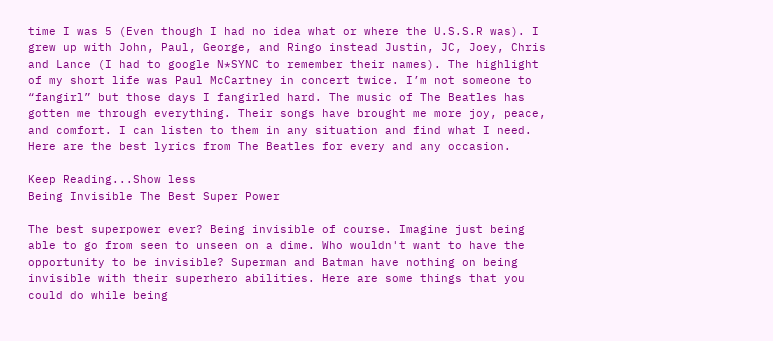time I was 5 (Even though I had no idea what or where the U.S.S.R was). I grew up with John, Paul, George, and Ringo instead Justin, JC, Joey, Chris and Lance (I had to google N*SYNC to remember their names). The highlight of my short life was Paul McCartney in concert twice. I’m not someone to “fangirl” but those days I fangirled hard. The music of The Beatles has gotten me through everything. Their songs have brought me more joy, peace, and comfort. I can listen to them in any situation and find what I need. Here are the best lyrics from The Beatles for every and any occasion.

Keep Reading...Show less
Being Invisible The Best Super Power

The best superpower ever? Being invisible of course. Imagine just being able to go from seen to unseen on a dime. Who wouldn't want to have the opportunity to be invisible? Superman and Batman have nothing on being invisible with their superhero abilities. Here are some things that you could do while being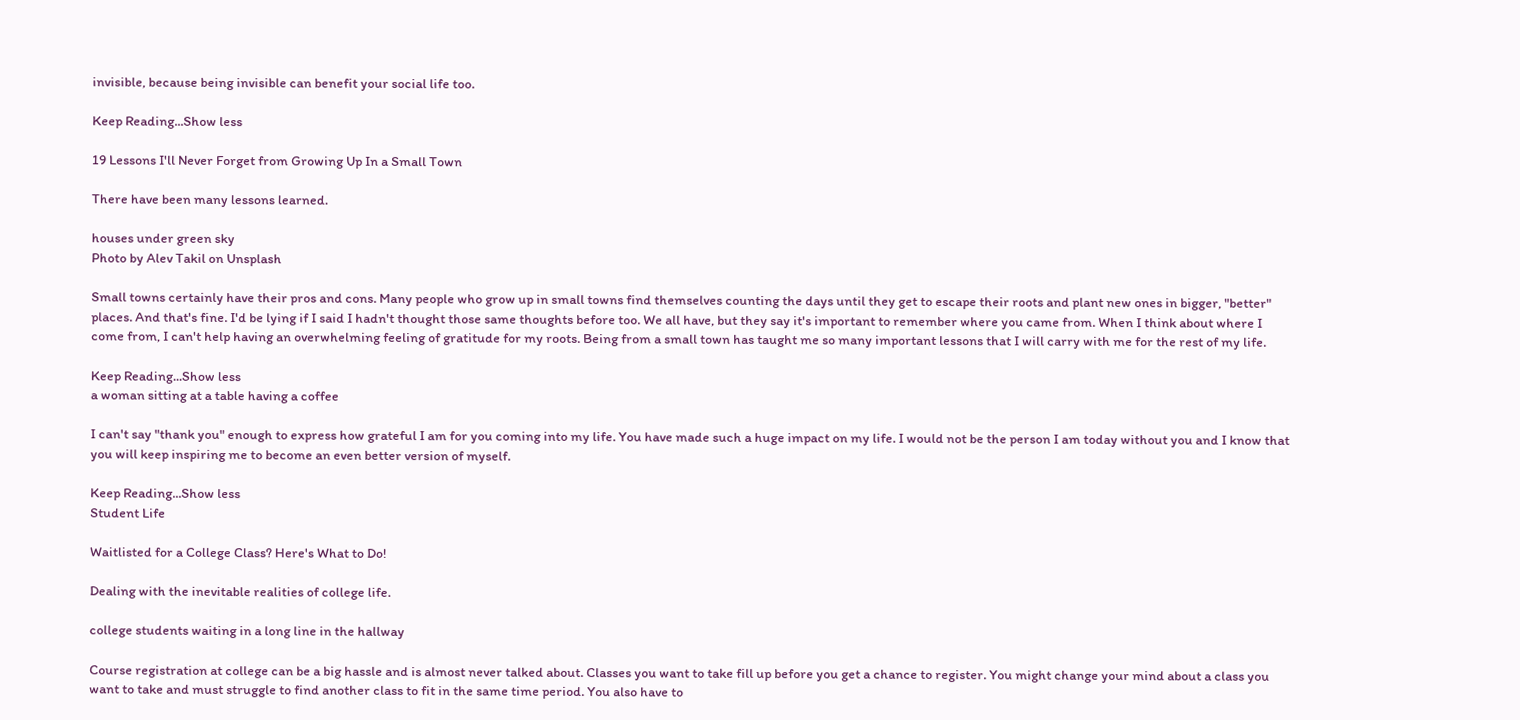invisible, because being invisible can benefit your social life too.

Keep Reading...Show less

19 Lessons I'll Never Forget from Growing Up In a Small Town

There have been many lessons learned.

houses under green sky
Photo by Alev Takil on Unsplash

Small towns certainly have their pros and cons. Many people who grow up in small towns find themselves counting the days until they get to escape their roots and plant new ones in bigger, "better" places. And that's fine. I'd be lying if I said I hadn't thought those same thoughts before too. We all have, but they say it's important to remember where you came from. When I think about where I come from, I can't help having an overwhelming feeling of gratitude for my roots. Being from a small town has taught me so many important lessons that I will carry with me for the rest of my life.

Keep Reading...Show less
a woman sitting at a table having a coffee

I can't say "thank you" enough to express how grateful I am for you coming into my life. You have made such a huge impact on my life. I would not be the person I am today without you and I know that you will keep inspiring me to become an even better version of myself.

Keep Reading...Show less
Student Life

Waitlisted for a College Class? Here's What to Do!

Dealing with the inevitable realities of college life.

college students waiting in a long line in the hallway

Course registration at college can be a big hassle and is almost never talked about. Classes you want to take fill up before you get a chance to register. You might change your mind about a class you want to take and must struggle to find another class to fit in the same time period. You also have to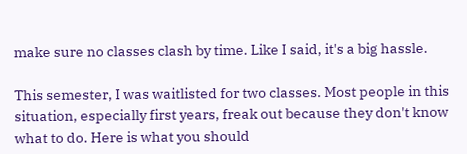make sure no classes clash by time. Like I said, it's a big hassle.

This semester, I was waitlisted for two classes. Most people in this situation, especially first years, freak out because they don't know what to do. Here is what you should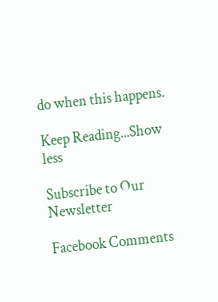do when this happens.

Keep Reading...Show less

Subscribe to Our Newsletter

Facebook Comments